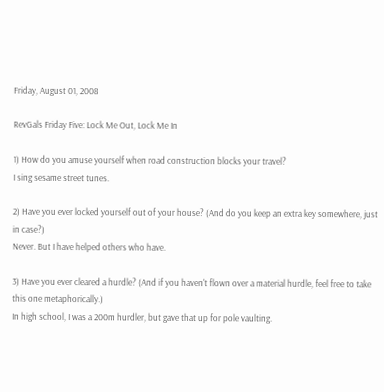Friday, August 01, 2008

RevGals Friday Five: Lock Me Out, Lock Me In

1) How do you amuse yourself when road construction blocks your travel?
I sing sesame street tunes.

2) Have you ever locked yourself out of your house? (And do you keep an extra key somewhere, just in case?)
Never. But I have helped others who have.

3) Have you ever cleared a hurdle? (And if you haven't flown over a material hurdle, feel free to take this one metaphorically.)
In high school, I was a 200m hurdler, but gave that up for pole vaulting.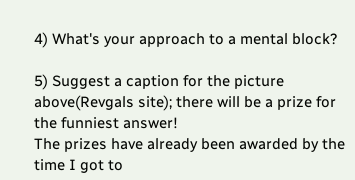4) What's your approach to a mental block?

5) Suggest a caption for the picture above(Revgals site); there will be a prize for the funniest answer!
The prizes have already been awarded by the time I got to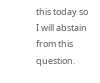this today so I will abstain from this question.